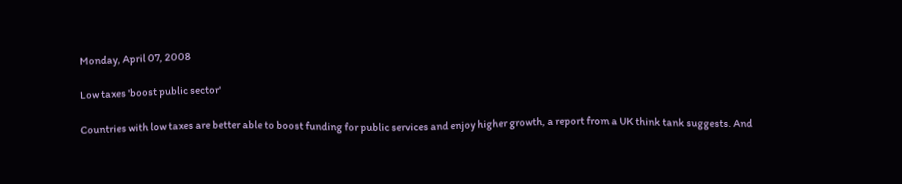Monday, April 07, 2008

Low taxes 'boost public sector'

Countries with low taxes are better able to boost funding for public services and enjoy higher growth, a report from a UK think tank suggests. And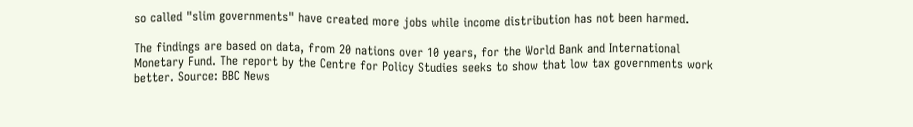so called "slim governments" have created more jobs while income distribution has not been harmed.

The findings are based on data, from 20 nations over 10 years, for the World Bank and International Monetary Fund. The report by the Centre for Policy Studies seeks to show that low tax governments work better. Source: BBC News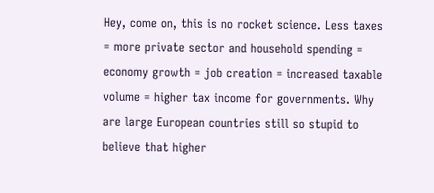Hey, come on, this is no rocket science. Less taxes = more private sector and household spending = economy growth = job creation = increased taxable volume = higher tax income for governments. Why are large European countries still so stupid to believe that higher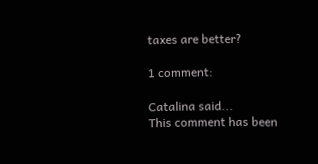taxes are better?

1 comment:

Catalina said...
This comment has been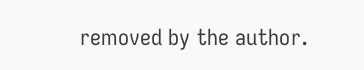removed by the author.